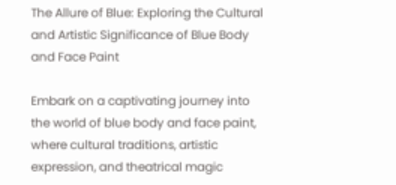The Allure of Blue: Exploring the Cultural and Artistic Significance of Blue Body and Face Paint

Embark on a captivating journey into the world of blue body and face paint, where cultural traditions, artistic expression, and theatrical magic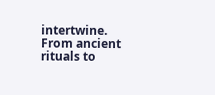intertwine. From ancient rituals to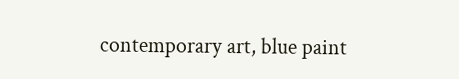contemporary art, blue paint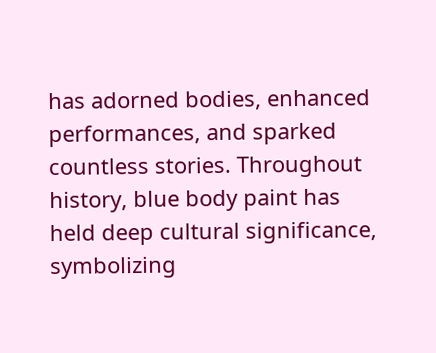has adorned bodies, enhanced performances, and sparked countless stories. Throughout history, blue body paint has held deep cultural significance, symbolizing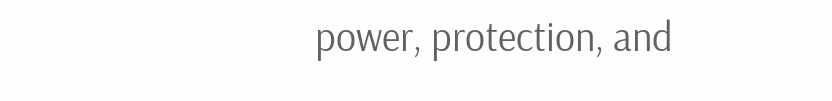power, protection, and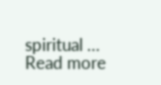spiritual … Read more